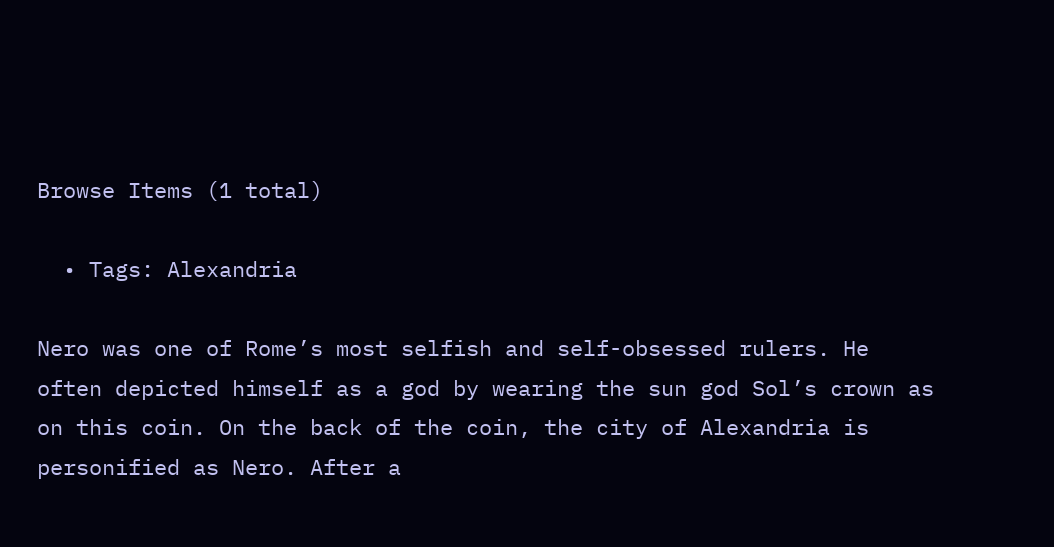Browse Items (1 total)

  • Tags: Alexandria

Nero was one of Rome’s most selfish and self-obsessed rulers. He often depicted himself as a god by wearing the sun god Sol’s crown as on this coin. On the back of the coin, the city of Alexandria is personified as Nero. After a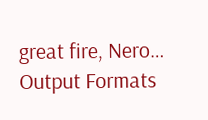great fire, Nero…
Output Formats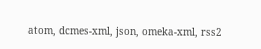atom, dcmes-xml, json, omeka-xml, rss2